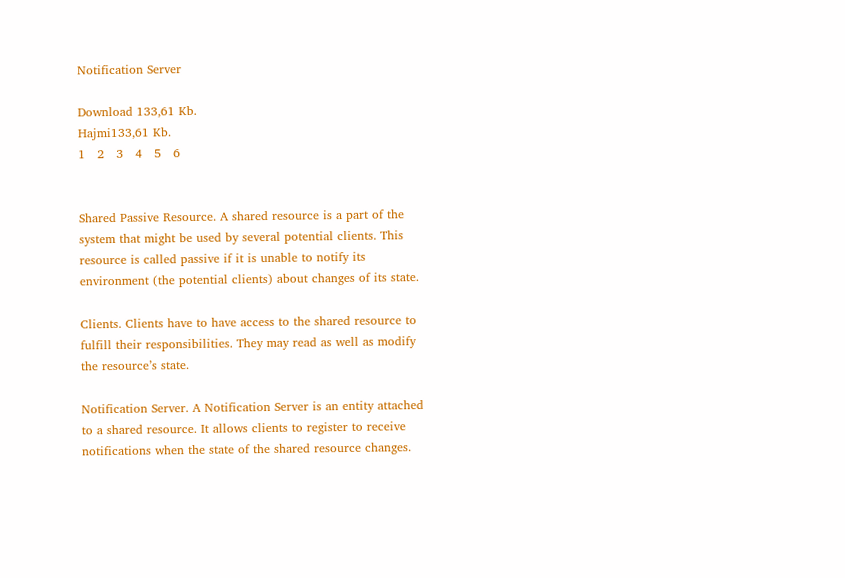Notification Server

Download 133,61 Kb.
Hajmi133,61 Kb.
1   2   3   4   5   6


Shared Passive Resource. A shared resource is a part of the system that might be used by several potential clients. This resource is called passive if it is unable to notify its environment (the potential clients) about changes of its state.

Clients. Clients have to have access to the shared resource to fulfill their responsibilities. They may read as well as modify the resource’s state.

Notification Server. A Notification Server is an entity attached to a shared resource. It allows clients to register to receive notifications when the state of the shared resource changes.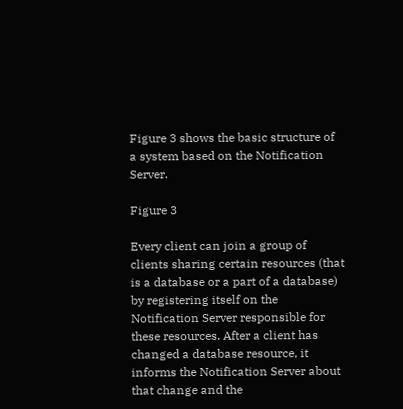Figure 3 shows the basic structure of a system based on the Notification Server.

Figure 3

Every client can join a group of clients sharing certain resources (that is a database or a part of a database) by registering itself on the Notification Server responsible for these resources. After a client has changed a database resource, it informs the Notification Server about that change and the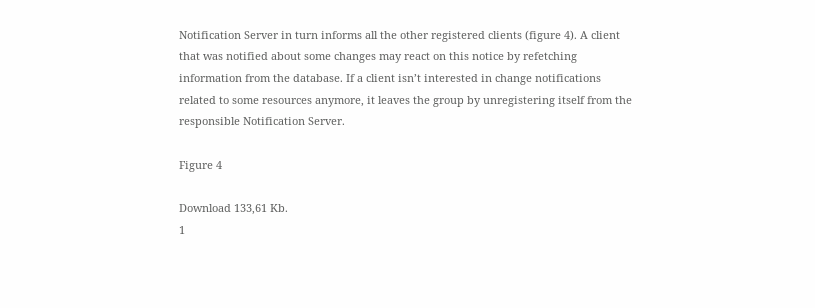Notification Server in turn informs all the other registered clients (figure 4). A client that was notified about some changes may react on this notice by refetching information from the database. If a client isn’t interested in change notifications related to some resources anymore, it leaves the group by unregistering itself from the responsible Notification Server.

Figure 4

Download 133,61 Kb.
1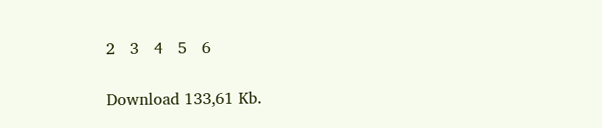2   3   4   5   6

Download 133,61 Kb.